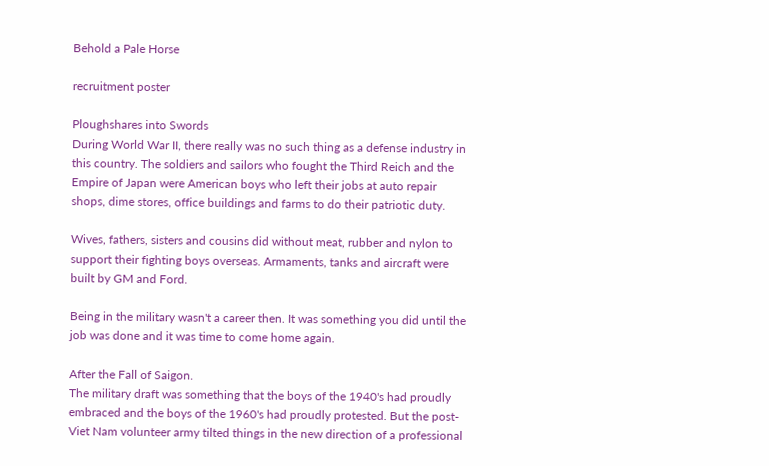Behold a Pale Horse

recruitment poster

Ploughshares into Swords
During World War II, there really was no such thing as a defense industry in this country. The soldiers and sailors who fought the Third Reich and the Empire of Japan were American boys who left their jobs at auto repair shops, dime stores, office buildings and farms to do their patriotic duty.

Wives, fathers, sisters and cousins did without meat, rubber and nylon to support their fighting boys overseas. Armaments, tanks and aircraft were built by GM and Ford.

Being in the military wasn't a career then. It was something you did until the job was done and it was time to come home again.

After the Fall of Saigon.
The military draft was something that the boys of the 1940's had proudly embraced and the boys of the 1960's had proudly protested. But the post-Viet Nam volunteer army tilted things in the new direction of a professional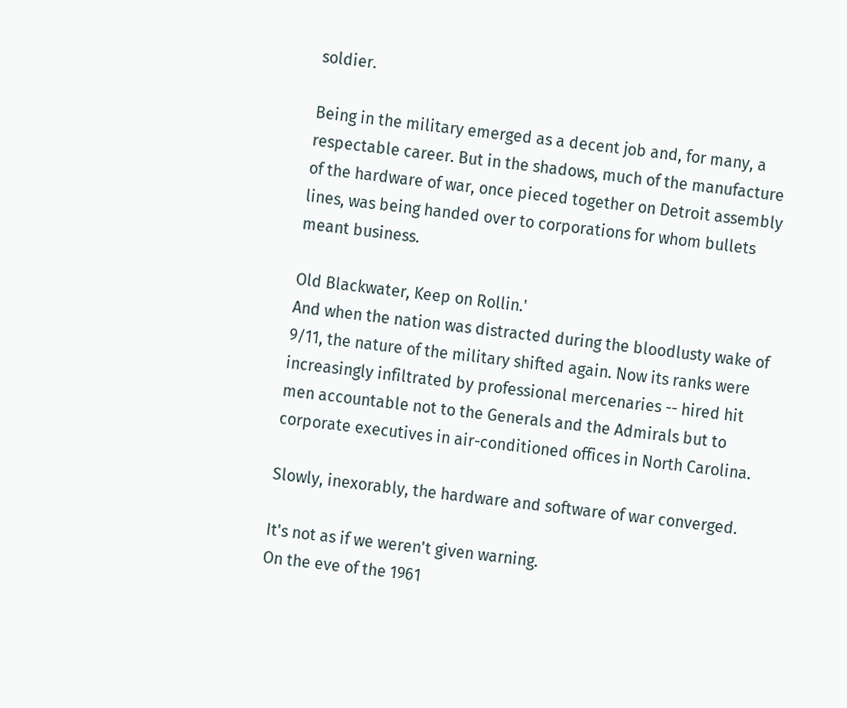soldier.

Being in the military emerged as a decent job and, for many, a respectable career. But in the shadows, much of the manufacture of the hardware of war, once pieced together on Detroit assembly lines, was being handed over to corporations for whom bullets meant business.

Old Blackwater, Keep on Rollin.'
And when the nation was distracted during the bloodlusty wake of 9/11, the nature of the military shifted again. Now its ranks were increasingly infiltrated by professional mercenaries -- hired hit men accountable not to the Generals and the Admirals but to corporate executives in air-conditioned offices in North Carolina.

Slowly, inexorably, the hardware and software of war converged.

It's not as if we weren't given warning.
On the eve of the 1961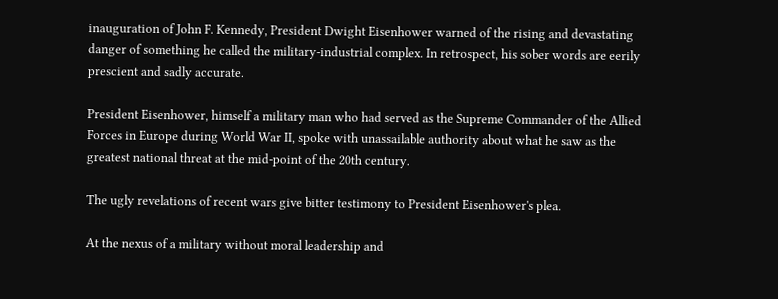inauguration of John F. Kennedy, President Dwight Eisenhower warned of the rising and devastating danger of something he called the military-industrial complex. In retrospect, his sober words are eerily prescient and sadly accurate.

President Eisenhower, himself a military man who had served as the Supreme Commander of the Allied Forces in Europe during World War II, spoke with unassailable authority about what he saw as the greatest national threat at the mid-point of the 20th century.

The ugly revelations of recent wars give bitter testimony to President Eisenhower's plea.

At the nexus of a military without moral leadership and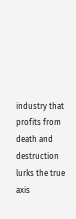industry that profits from death and destruction lurks the true axis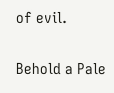of evil.

Behold a Pale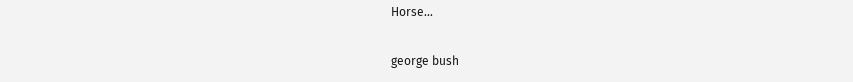Horse...

george bush